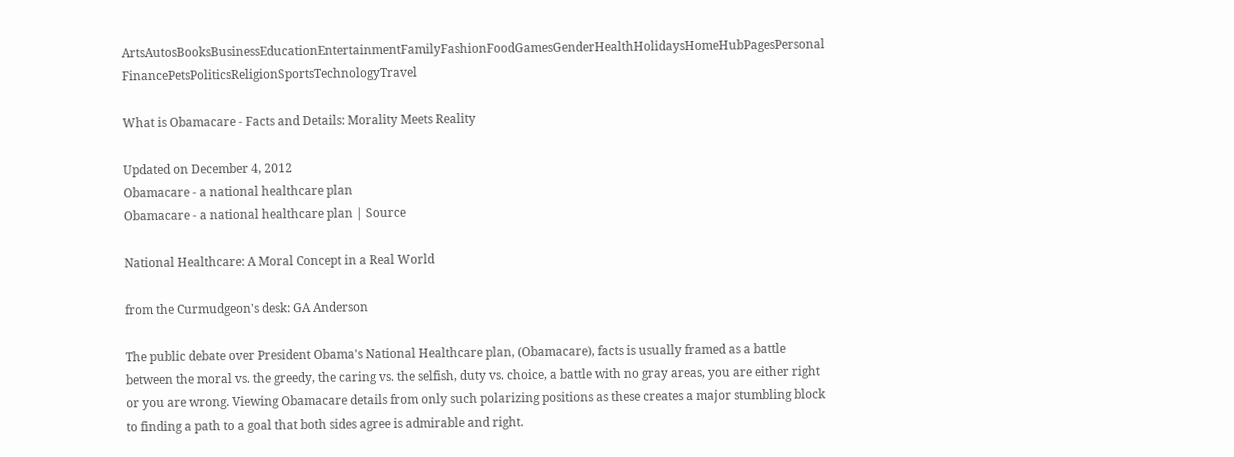ArtsAutosBooksBusinessEducationEntertainmentFamilyFashionFoodGamesGenderHealthHolidaysHomeHubPagesPersonal FinancePetsPoliticsReligionSportsTechnologyTravel

What is Obamacare - Facts and Details: Morality Meets Reality

Updated on December 4, 2012
Obamacare - a national healthcare plan
Obamacare - a national healthcare plan | Source

National Healthcare: A Moral Concept in a Real World

from the Curmudgeon's desk: GA Anderson

The public debate over President Obama's National Healthcare plan, (Obamacare), facts is usually framed as a battle between the moral vs. the greedy, the caring vs. the selfish, duty vs. choice, a battle with no gray areas, you are either right or you are wrong. Viewing Obamacare details from only such polarizing positions as these creates a major stumbling block to finding a path to a goal that both sides agree is admirable and right.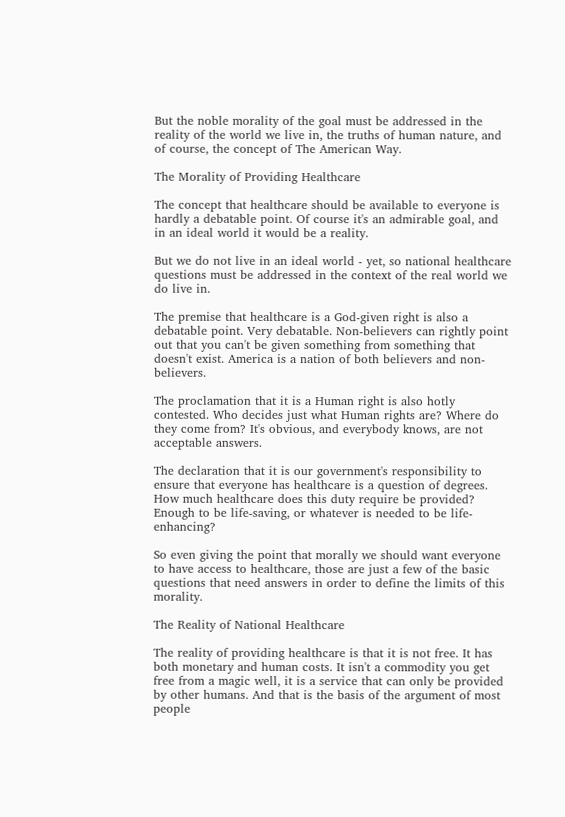But the noble morality of the goal must be addressed in the reality of the world we live in, the truths of human nature, and of course, the concept of The American Way.

The Morality of Providing Healthcare

The concept that healthcare should be available to everyone is hardly a debatable point. Of course it's an admirable goal, and in an ideal world it would be a reality.

But we do not live in an ideal world - yet, so national healthcare questions must be addressed in the context of the real world we do live in.

The premise that healthcare is a God-given right is also a debatable point. Very debatable. Non-believers can rightly point out that you can't be given something from something that doesn't exist. America is a nation of both believers and non-believers.

The proclamation that it is a Human right is also hotly contested. Who decides just what Human rights are? Where do they come from? It's obvious, and everybody knows, are not acceptable answers.

The declaration that it is our government's responsibility to ensure that everyone has healthcare is a question of degrees. How much healthcare does this duty require be provided? Enough to be life-saving, or whatever is needed to be life-enhancing?

So even giving the point that morally we should want everyone to have access to healthcare, those are just a few of the basic questions that need answers in order to define the limits of this morality.

The Reality of National Healthcare

The reality of providing healthcare is that it is not free. It has both monetary and human costs. It isn't a commodity you get free from a magic well, it is a service that can only be provided by other humans. And that is the basis of the argument of most people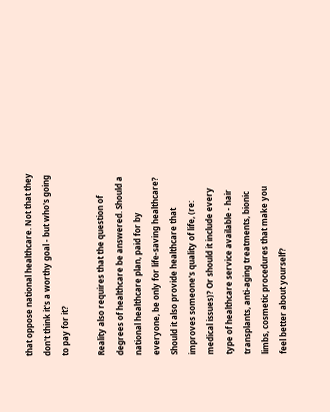that oppose national healthcare. Not that they don't think it's a worthy goal - but who's going to pay for it?

Reality also requires that the question of degrees of healthcare be answered. Should a national healthcare plan, paid for by everyone, be only for life-saving healthcare? Should it also provide healthcare that improves someone's quality of life, (re: medical issues)? Or should it include every type of healthcare service available - hair transplants, anti-aging treatments, bionic limbs, cosmetic procedures that make you feel better about yourself?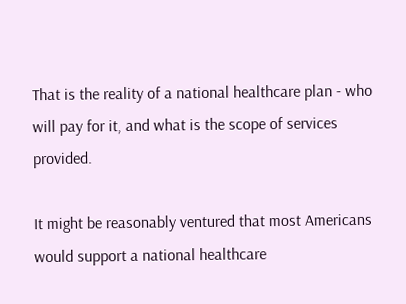That is the reality of a national healthcare plan - who will pay for it, and what is the scope of services provided.

It might be reasonably ventured that most Americans would support a national healthcare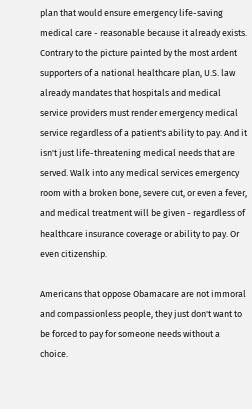plan that would ensure emergency life-saving medical care - reasonable because it already exists. Contrary to the picture painted by the most ardent supporters of a national healthcare plan, U.S. law already mandates that hospitals and medical service providers must render emergency medical service regardless of a patient's ability to pay. And it isn't just life-threatening medical needs that are served. Walk into any medical services emergency room with a broken bone, severe cut, or even a fever, and medical treatment will be given - regardless of healthcare insurance coverage or ability to pay. Or even citizenship.

Americans that oppose Obamacare are not immoral and compassionless people, they just don't want to be forced to pay for someone needs without a choice.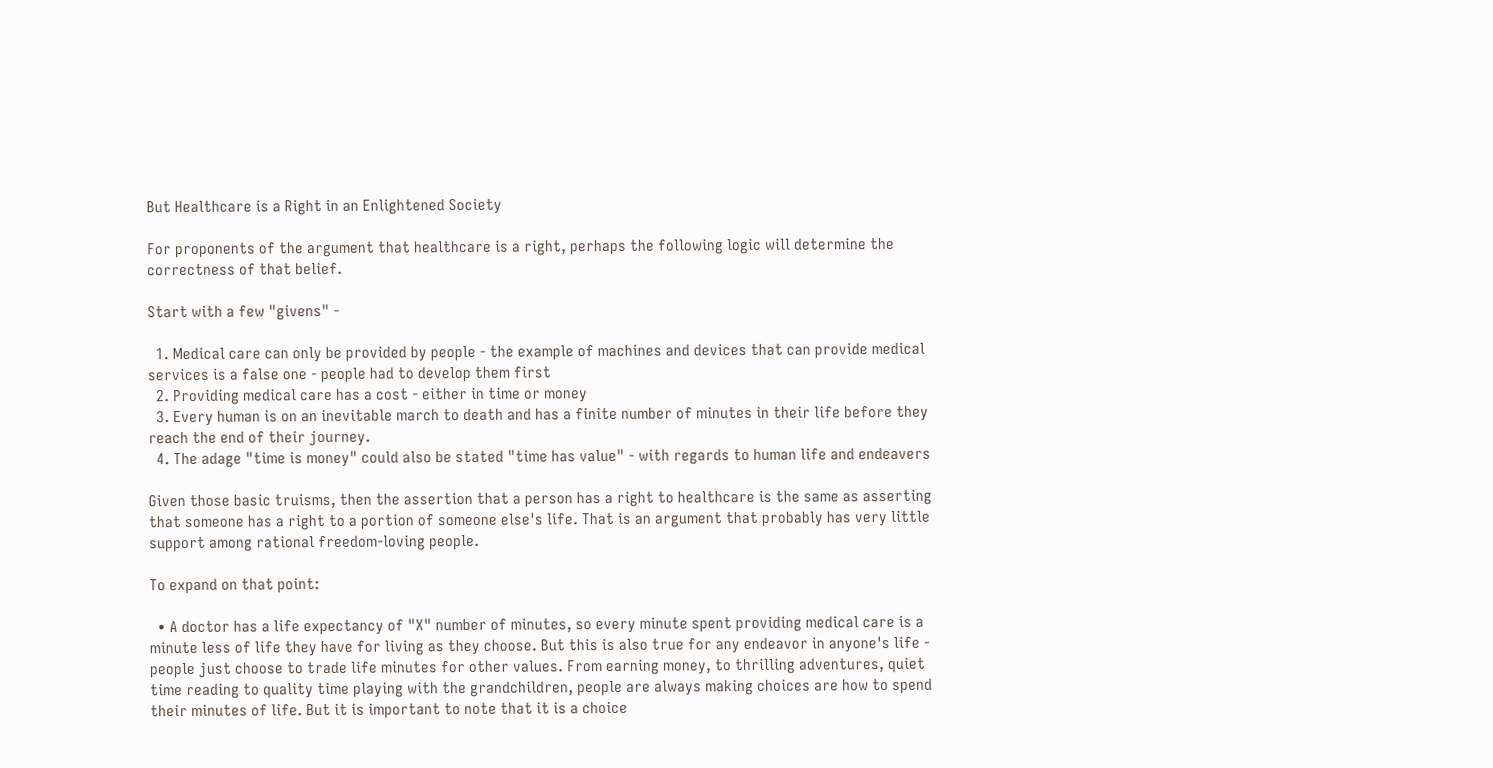But Healthcare is a Right in an Enlightened Society

For proponents of the argument that healthcare is a right, perhaps the following logic will determine the correctness of that belief.

Start with a few "givens" -

  1. Medical care can only be provided by people - the example of machines and devices that can provide medical services is a false one - people had to develop them first
  2. Providing medical care has a cost - either in time or money
  3. Every human is on an inevitable march to death and has a finite number of minutes in their life before they reach the end of their journey.
  4. The adage "time is money" could also be stated "time has value" - with regards to human life and endeavers

Given those basic truisms, then the assertion that a person has a right to healthcare is the same as asserting that someone has a right to a portion of someone else's life. That is an argument that probably has very little support among rational freedom-loving people.

To expand on that point:

  • A doctor has a life expectancy of "X" number of minutes, so every minute spent providing medical care is a minute less of life they have for living as they choose. But this is also true for any endeavor in anyone's life - people just choose to trade life minutes for other values. From earning money, to thrilling adventures, quiet time reading to quality time playing with the grandchildren, people are always making choices are how to spend their minutes of life. But it is important to note that it is a choice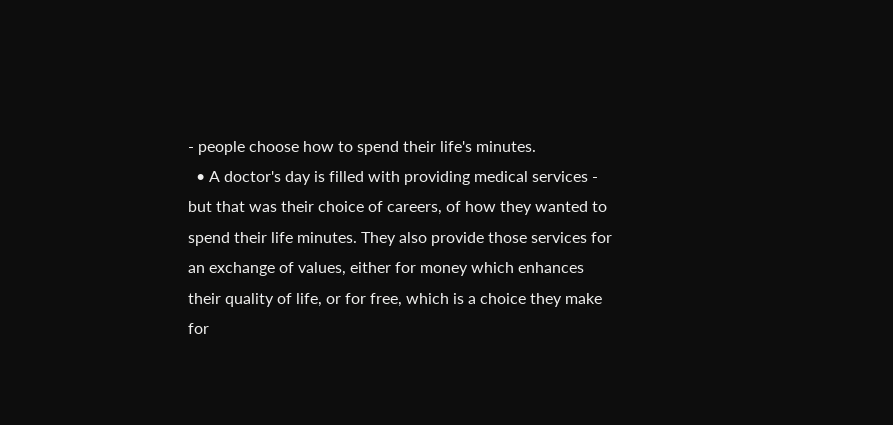- people choose how to spend their life's minutes.
  • A doctor's day is filled with providing medical services - but that was their choice of careers, of how they wanted to spend their life minutes. They also provide those services for an exchange of values, either for money which enhances their quality of life, or for free, which is a choice they make for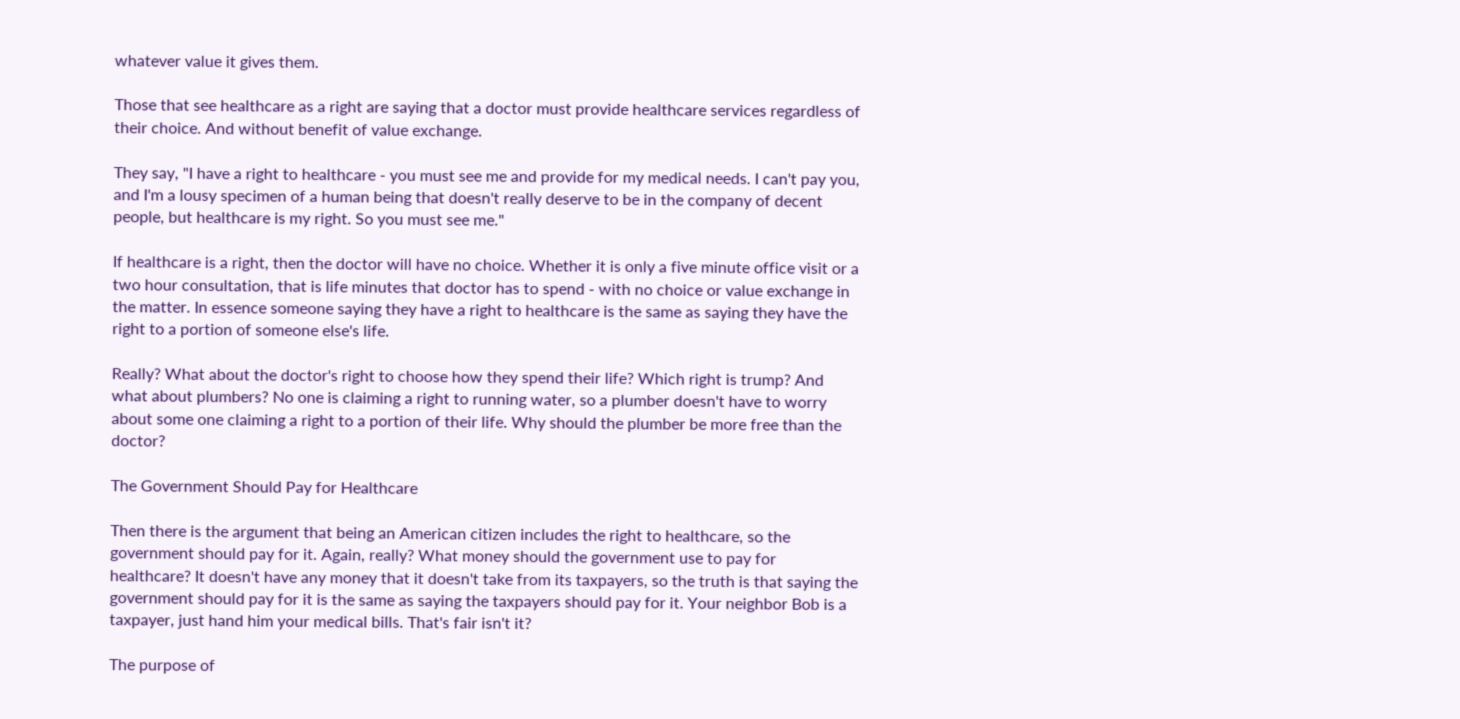whatever value it gives them.

Those that see healthcare as a right are saying that a doctor must provide healthcare services regardless of their choice. And without benefit of value exchange.

They say, "I have a right to healthcare - you must see me and provide for my medical needs. I can't pay you, and I'm a lousy specimen of a human being that doesn't really deserve to be in the company of decent people, but healthcare is my right. So you must see me."

If healthcare is a right, then the doctor will have no choice. Whether it is only a five minute office visit or a two hour consultation, that is life minutes that doctor has to spend - with no choice or value exchange in the matter. In essence someone saying they have a right to healthcare is the same as saying they have the right to a portion of someone else's life.

Really? What about the doctor's right to choose how they spend their life? Which right is trump? And what about plumbers? No one is claiming a right to running water, so a plumber doesn't have to worry about some one claiming a right to a portion of their life. Why should the plumber be more free than the doctor?

The Government Should Pay for Healthcare

Then there is the argument that being an American citizen includes the right to healthcare, so the government should pay for it. Again, really? What money should the government use to pay for healthcare? It doesn't have any money that it doesn't take from its taxpayers, so the truth is that saying the government should pay for it is the same as saying the taxpayers should pay for it. Your neighbor Bob is a taxpayer, just hand him your medical bills. That's fair isn't it?

The purpose of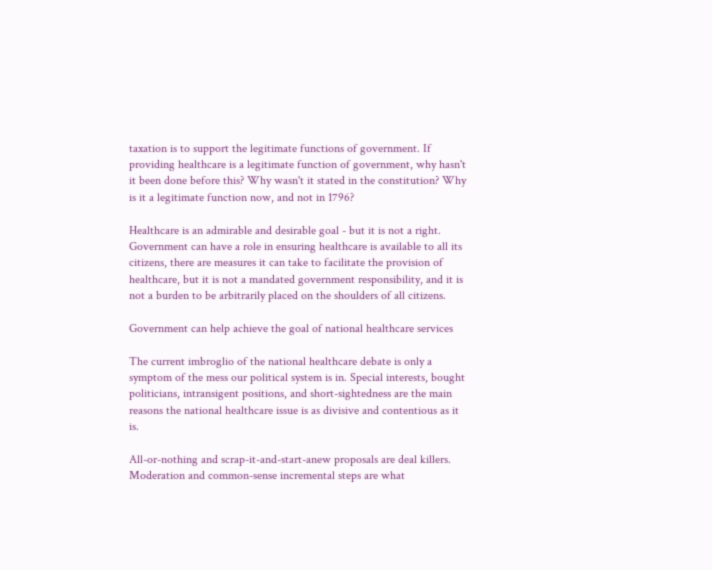taxation is to support the legitimate functions of government. If providing healthcare is a legitimate function of government, why hasn't it been done before this? Why wasn't it stated in the constitution? Why is it a legitimate function now, and not in 1796?

Healthcare is an admirable and desirable goal - but it is not a right. Government can have a role in ensuring healthcare is available to all its citizens, there are measures it can take to facilitate the provision of healthcare, but it is not a mandated government responsibility, and it is not a burden to be arbitrarily placed on the shoulders of all citizens.

Government can help achieve the goal of national healthcare services

The current imbroglio of the national healthcare debate is only a symptom of the mess our political system is in. Special interests, bought politicians, intransigent positions, and short-sightedness are the main reasons the national healthcare issue is as divisive and contentious as it is.

All-or-nothing and scrap-it-and-start-anew proposals are deal killers. Moderation and common-sense incremental steps are what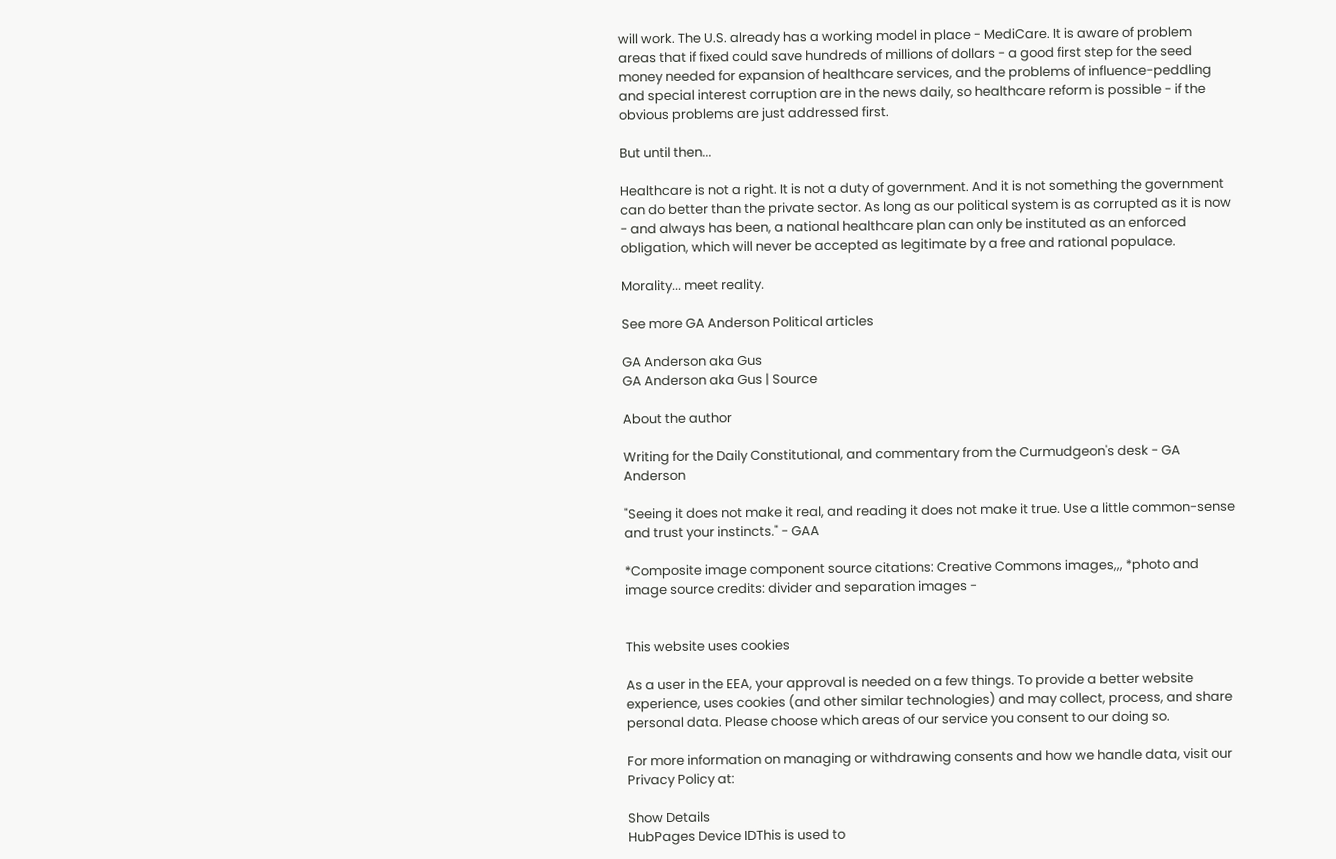will work. The U.S. already has a working model in place - MediCare. It is aware of problem areas that if fixed could save hundreds of millions of dollars - a good first step for the seed money needed for expansion of healthcare services, and the problems of influence-peddling and special interest corruption are in the news daily, so healthcare reform is possible - if the obvious problems are just addressed first.

But until then...

Healthcare is not a right. It is not a duty of government. And it is not something the government can do better than the private sector. As long as our political system is as corrupted as it is now - and always has been, a national healthcare plan can only be instituted as an enforced obligation, which will never be accepted as legitimate by a free and rational populace.

Morality... meet reality.

See more GA Anderson Political articles

GA Anderson aka Gus
GA Anderson aka Gus | Source

About the author

Writing for the Daily Constitutional, and commentary from the Curmudgeon's desk - GA Anderson

"Seeing it does not make it real, and reading it does not make it true. Use a little common-sense and trust your instincts." - GAA

*Composite image component source citations: Creative Commons images,,, *photo and image source credits: divider and separation images -


This website uses cookies

As a user in the EEA, your approval is needed on a few things. To provide a better website experience, uses cookies (and other similar technologies) and may collect, process, and share personal data. Please choose which areas of our service you consent to our doing so.

For more information on managing or withdrawing consents and how we handle data, visit our Privacy Policy at:

Show Details
HubPages Device IDThis is used to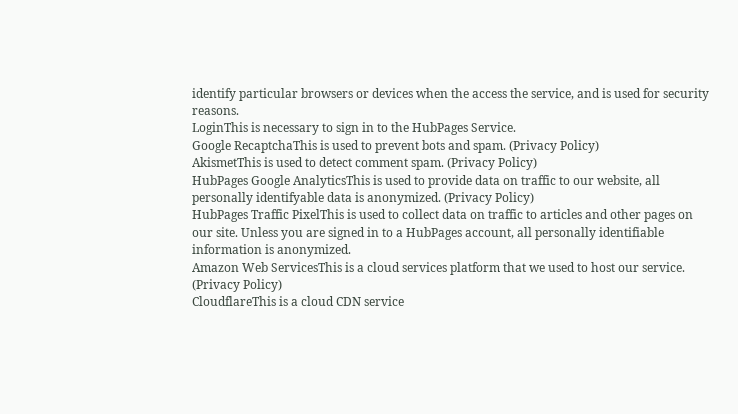identify particular browsers or devices when the access the service, and is used for security reasons.
LoginThis is necessary to sign in to the HubPages Service.
Google RecaptchaThis is used to prevent bots and spam. (Privacy Policy)
AkismetThis is used to detect comment spam. (Privacy Policy)
HubPages Google AnalyticsThis is used to provide data on traffic to our website, all personally identifyable data is anonymized. (Privacy Policy)
HubPages Traffic PixelThis is used to collect data on traffic to articles and other pages on our site. Unless you are signed in to a HubPages account, all personally identifiable information is anonymized.
Amazon Web ServicesThis is a cloud services platform that we used to host our service. (Privacy Policy)
CloudflareThis is a cloud CDN service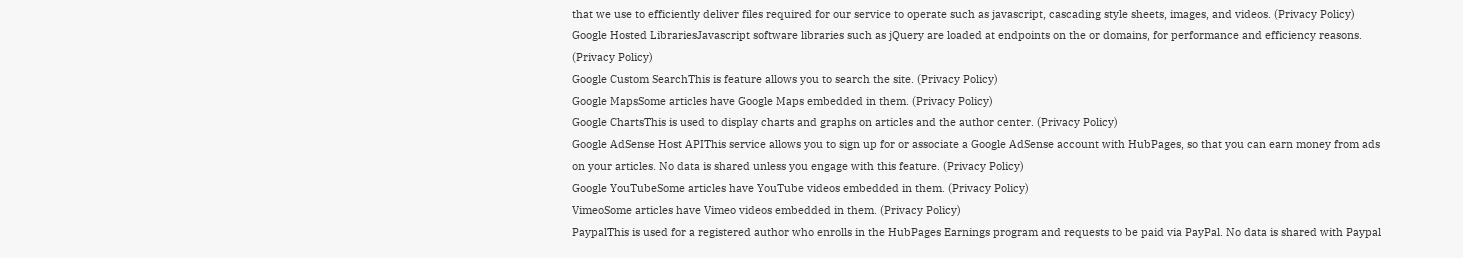that we use to efficiently deliver files required for our service to operate such as javascript, cascading style sheets, images, and videos. (Privacy Policy)
Google Hosted LibrariesJavascript software libraries such as jQuery are loaded at endpoints on the or domains, for performance and efficiency reasons. (Privacy Policy)
Google Custom SearchThis is feature allows you to search the site. (Privacy Policy)
Google MapsSome articles have Google Maps embedded in them. (Privacy Policy)
Google ChartsThis is used to display charts and graphs on articles and the author center. (Privacy Policy)
Google AdSense Host APIThis service allows you to sign up for or associate a Google AdSense account with HubPages, so that you can earn money from ads on your articles. No data is shared unless you engage with this feature. (Privacy Policy)
Google YouTubeSome articles have YouTube videos embedded in them. (Privacy Policy)
VimeoSome articles have Vimeo videos embedded in them. (Privacy Policy)
PaypalThis is used for a registered author who enrolls in the HubPages Earnings program and requests to be paid via PayPal. No data is shared with Paypal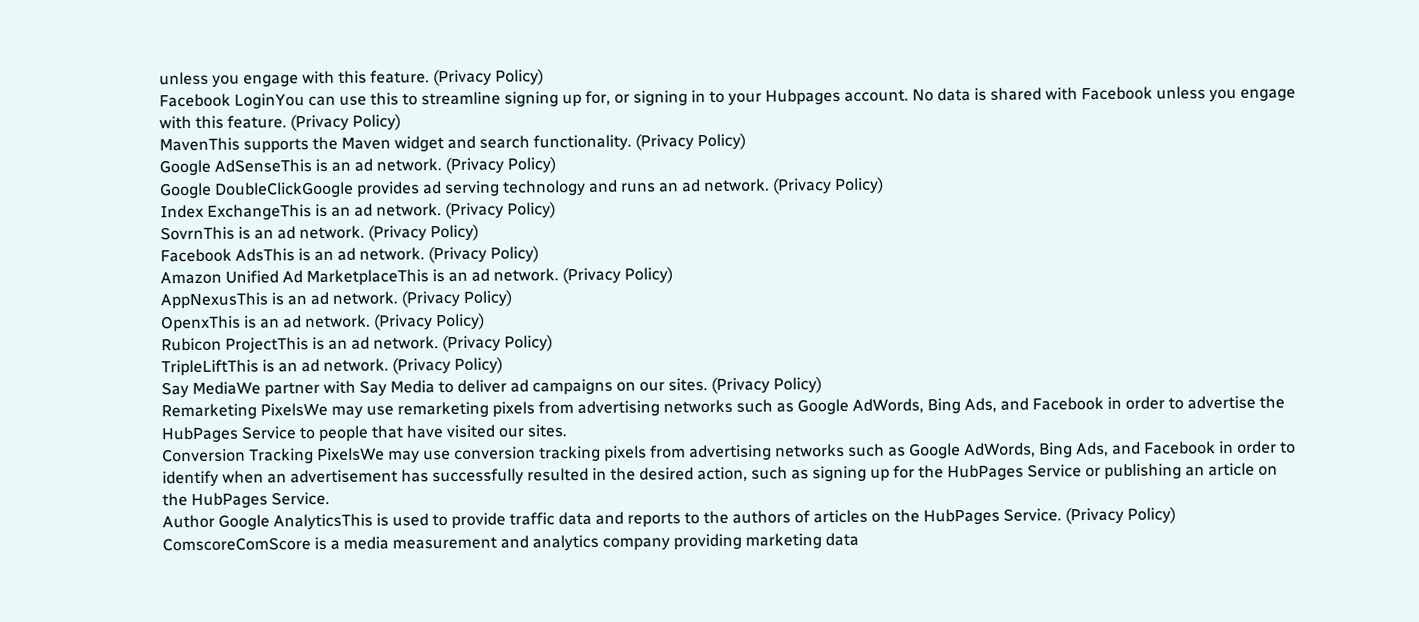unless you engage with this feature. (Privacy Policy)
Facebook LoginYou can use this to streamline signing up for, or signing in to your Hubpages account. No data is shared with Facebook unless you engage with this feature. (Privacy Policy)
MavenThis supports the Maven widget and search functionality. (Privacy Policy)
Google AdSenseThis is an ad network. (Privacy Policy)
Google DoubleClickGoogle provides ad serving technology and runs an ad network. (Privacy Policy)
Index ExchangeThis is an ad network. (Privacy Policy)
SovrnThis is an ad network. (Privacy Policy)
Facebook AdsThis is an ad network. (Privacy Policy)
Amazon Unified Ad MarketplaceThis is an ad network. (Privacy Policy)
AppNexusThis is an ad network. (Privacy Policy)
OpenxThis is an ad network. (Privacy Policy)
Rubicon ProjectThis is an ad network. (Privacy Policy)
TripleLiftThis is an ad network. (Privacy Policy)
Say MediaWe partner with Say Media to deliver ad campaigns on our sites. (Privacy Policy)
Remarketing PixelsWe may use remarketing pixels from advertising networks such as Google AdWords, Bing Ads, and Facebook in order to advertise the HubPages Service to people that have visited our sites.
Conversion Tracking PixelsWe may use conversion tracking pixels from advertising networks such as Google AdWords, Bing Ads, and Facebook in order to identify when an advertisement has successfully resulted in the desired action, such as signing up for the HubPages Service or publishing an article on the HubPages Service.
Author Google AnalyticsThis is used to provide traffic data and reports to the authors of articles on the HubPages Service. (Privacy Policy)
ComscoreComScore is a media measurement and analytics company providing marketing data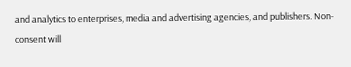and analytics to enterprises, media and advertising agencies, and publishers. Non-consent will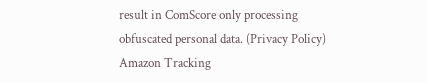result in ComScore only processing obfuscated personal data. (Privacy Policy)
Amazon Tracking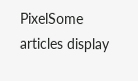PixelSome articles display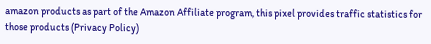amazon products as part of the Amazon Affiliate program, this pixel provides traffic statistics for those products (Privacy Policy)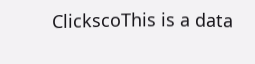ClickscoThis is a data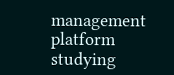management platform studying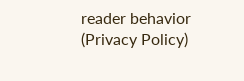reader behavior (Privacy Policy)